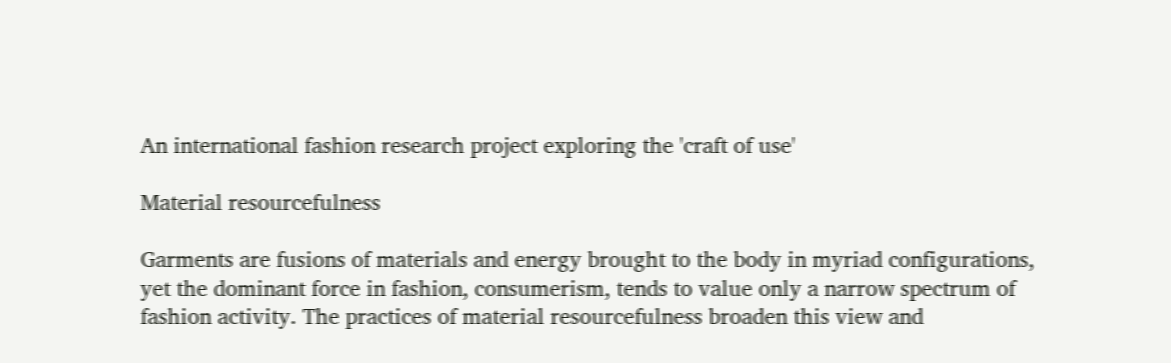An international fashion research project exploring the 'craft of use'

Material resourcefulness

Garments are fusions of materials and energy brought to the body in myriad configurations, yet the dominant force in fashion, consumerism, tends to value only a narrow spectrum of fashion activity. The practices of material resourcefulness broaden this view and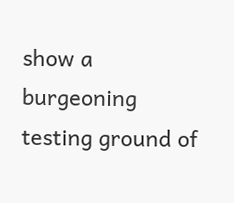show a burgeoning testing ground of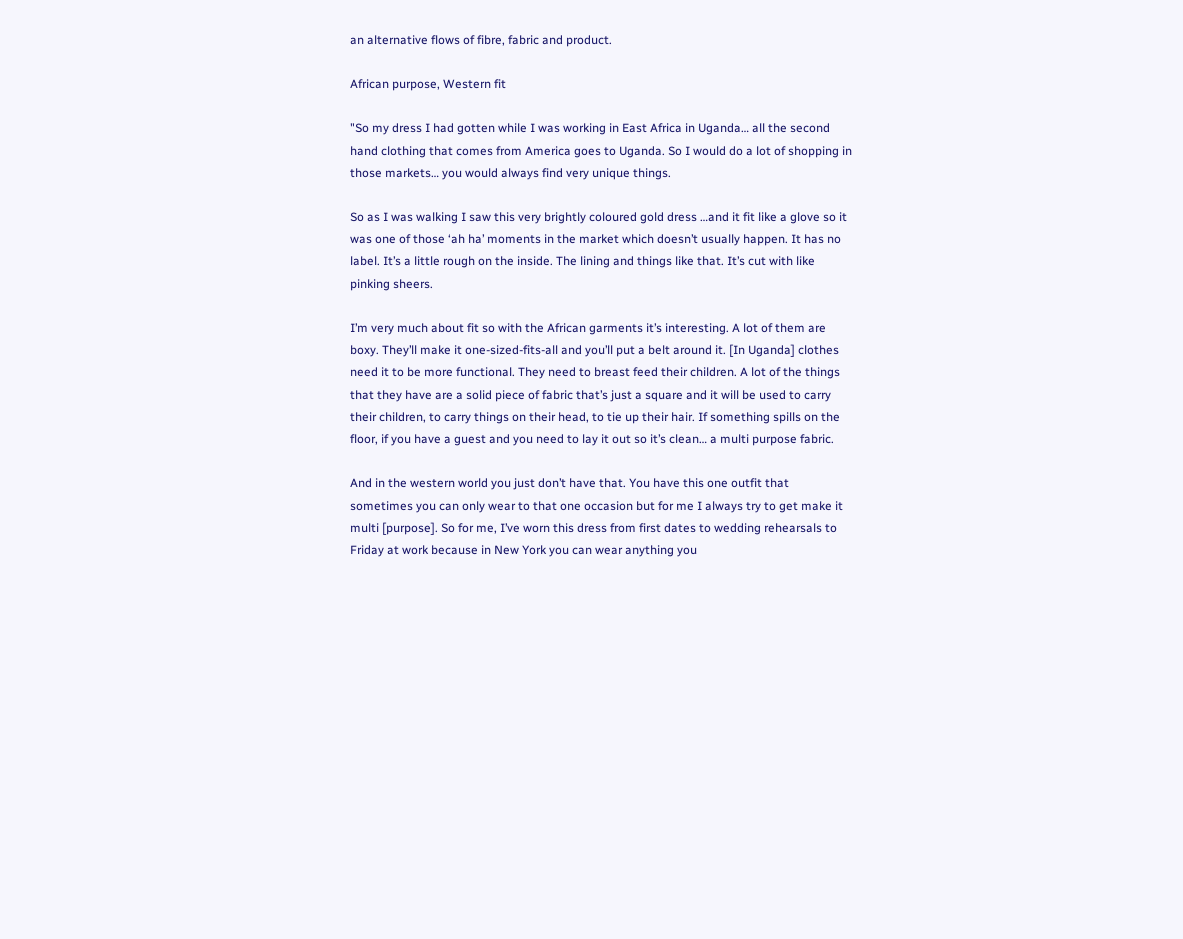an alternative flows of fibre, fabric and product.

African purpose, Western fit

"So my dress I had gotten while I was working in East Africa in Uganda… all the second hand clothing that comes from America goes to Uganda. So I would do a lot of shopping in those markets… you would always find very unique things.

So as I was walking I saw this very brightly coloured gold dress …and it fit like a glove so it was one of those ‘ah ha’ moments in the market which doesn’t usually happen. It has no label. It’s a little rough on the inside. The lining and things like that. It’s cut with like pinking sheers.

I’m very much about fit so with the African garments it’s interesting. A lot of them are boxy. They’ll make it one-sized-fits-all and you’ll put a belt around it. [In Uganda] clothes need it to be more functional. They need to breast feed their children. A lot of the things that they have are a solid piece of fabric that’s just a square and it will be used to carry their children, to carry things on their head, to tie up their hair. If something spills on the floor, if you have a guest and you need to lay it out so it’s clean… a multi purpose fabric.

And in the western world you just don’t have that. You have this one outfit that sometimes you can only wear to that one occasion but for me I always try to get make it multi [purpose]. So for me, I’ve worn this dress from first dates to wedding rehearsals to Friday at work because in New York you can wear anything you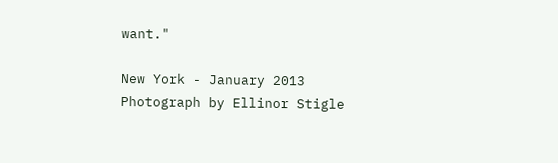want."

New York - January 2013
Photograph by Ellinor Stigle